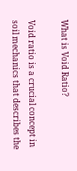What is Void Ratio?

Void ratio is a crucial concept in soil mechanics that describes the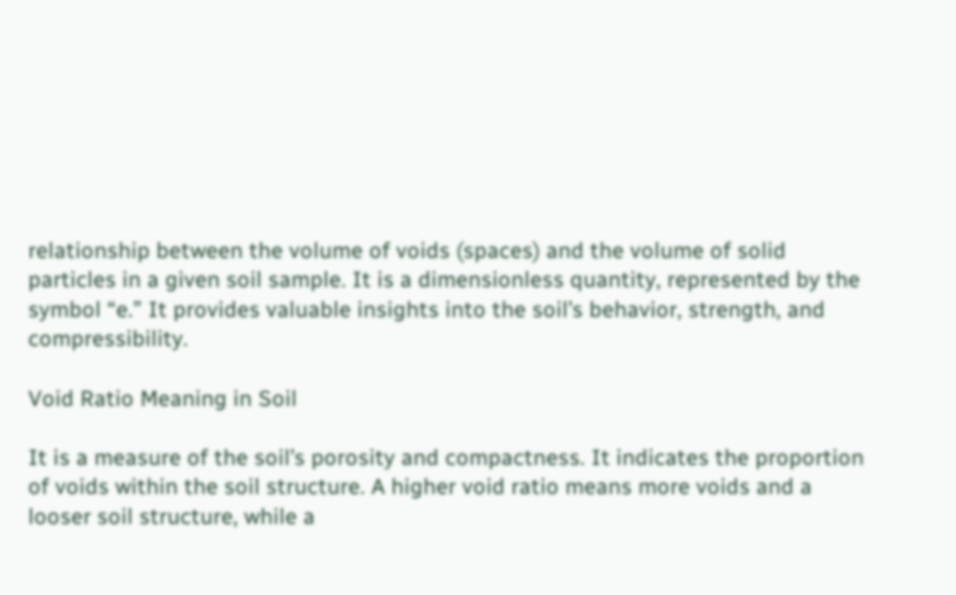relationship between the volume of voids (spaces) and the volume of solid particles in a given soil sample. It is a dimensionless quantity, represented by the symbol “e.” It provides valuable insights into the soil’s behavior, strength, and compressibility.

Void Ratio Meaning in Soil

It is a measure of the soil’s porosity and compactness. It indicates the proportion of voids within the soil structure. A higher void ratio means more voids and a looser soil structure, while a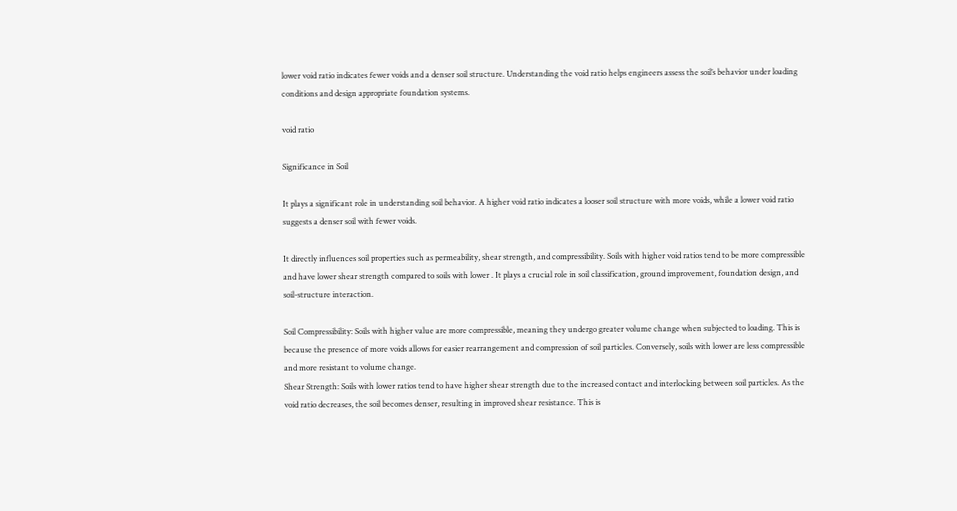lower void ratio indicates fewer voids and a denser soil structure. Understanding the void ratio helps engineers assess the soil’s behavior under loading conditions and design appropriate foundation systems.

void ratio

Significance in Soil

It plays a significant role in understanding soil behavior. A higher void ratio indicates a looser soil structure with more voids, while a lower void ratio suggests a denser soil with fewer voids.

It directly influences soil properties such as permeability, shear strength, and compressibility. Soils with higher void ratios tend to be more compressible and have lower shear strength compared to soils with lower . It plays a crucial role in soil classification, ground improvement, foundation design, and soil-structure interaction.

Soil Compressibility: Soils with higher value are more compressible, meaning they undergo greater volume change when subjected to loading. This is because the presence of more voids allows for easier rearrangement and compression of soil particles. Conversely, soils with lower are less compressible and more resistant to volume change.
Shear Strength: Soils with lower ratios tend to have higher shear strength due to the increased contact and interlocking between soil particles. As the void ratio decreases, the soil becomes denser, resulting in improved shear resistance. This is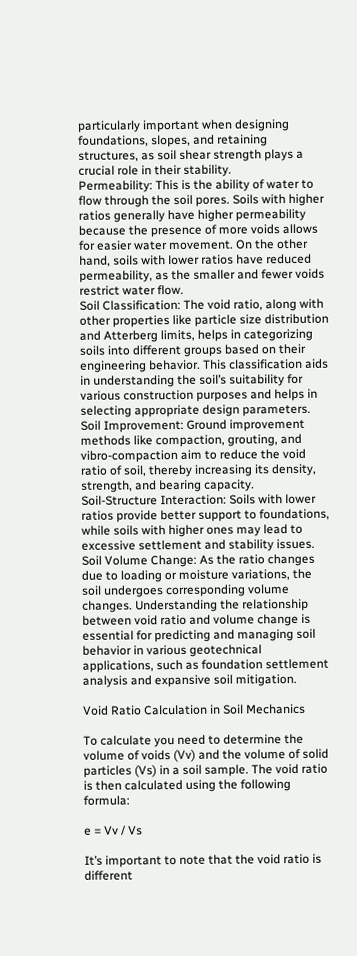particularly important when designing foundations, slopes, and retaining structures, as soil shear strength plays a crucial role in their stability.
Permeability: This is the ability of water to flow through the soil pores. Soils with higher ratios generally have higher permeability because the presence of more voids allows for easier water movement. On the other hand, soils with lower ratios have reduced permeability, as the smaller and fewer voids restrict water flow.
Soil Classification: The void ratio, along with other properties like particle size distribution and Atterberg limits, helps in categorizing soils into different groups based on their engineering behavior. This classification aids in understanding the soil’s suitability for various construction purposes and helps in selecting appropriate design parameters.
Soil Improvement: Ground improvement methods like compaction, grouting, and vibro-compaction aim to reduce the void ratio of soil, thereby increasing its density, strength, and bearing capacity.
Soil-Structure Interaction: Soils with lower ratios provide better support to foundations, while soils with higher ones may lead to excessive settlement and stability issues.
Soil Volume Change: As the ratio changes due to loading or moisture variations, the soil undergoes corresponding volume changes. Understanding the relationship between void ratio and volume change is essential for predicting and managing soil behavior in various geotechnical applications, such as foundation settlement analysis and expansive soil mitigation.

Void Ratio Calculation in Soil Mechanics

To calculate you need to determine the volume of voids (Vv) and the volume of solid particles (Vs) in a soil sample. The void ratio is then calculated using the following formula:

e = Vv / Vs

It’s important to note that the void ratio is different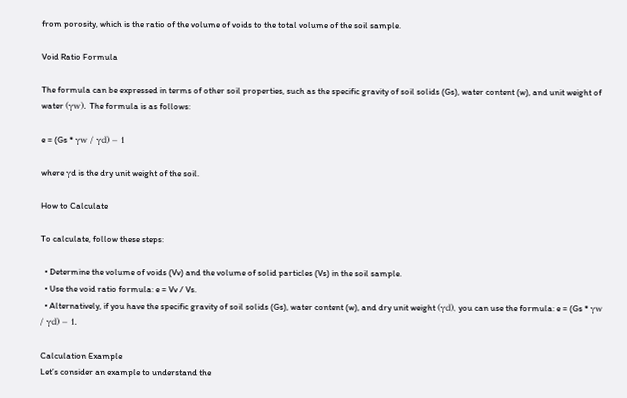from porosity, which is the ratio of the volume of voids to the total volume of the soil sample.

Void Ratio Formula

The formula can be expressed in terms of other soil properties, such as the specific gravity of soil solids (Gs), water content (w), and unit weight of water (γw). The formula is as follows:

e = (Gs * γw / γd) – 1

where γd is the dry unit weight of the soil.

How to Calculate

To calculate, follow these steps:

  • Determine the volume of voids (Vv) and the volume of solid particles (Vs) in the soil sample.
  • Use the void ratio formula: e = Vv / Vs.
  • Alternatively, if you have the specific gravity of soil solids (Gs), water content (w), and dry unit weight (γd), you can use the formula: e = (Gs * γw / γd) – 1.

Calculation Example
Let’s consider an example to understand the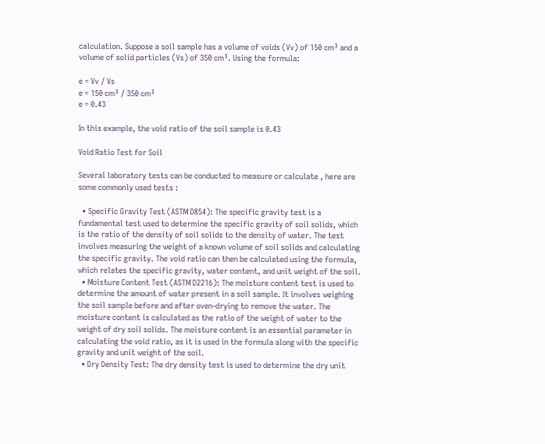calculation. Suppose a soil sample has a volume of voids (Vv) of 150 cm³ and a volume of solid particles (Vs) of 350 cm³. Using the formula:

e = Vv / Vs
e = 150 cm³ / 350 cm³
e = 0.43

In this example, the void ratio of the soil sample is 0.43

Void Ratio Test for Soil

Several laboratory tests can be conducted to measure or calculate , here are some commonly used tests :

  • Specific Gravity Test (ASTM D854): The specific gravity test is a fundamental test used to determine the specific gravity of soil solids, which is the ratio of the density of soil solids to the density of water. The test involves measuring the weight of a known volume of soil solids and calculating the specific gravity. The void ratio can then be calculated using the formula, which relates the specific gravity, water content, and unit weight of the soil.
  • Moisture Content Test (ASTM D2216): The moisture content test is used to determine the amount of water present in a soil sample. It involves weighing the soil sample before and after oven-drying to remove the water. The moisture content is calculated as the ratio of the weight of water to the weight of dry soil solids. The moisture content is an essential parameter in calculating the void ratio, as it is used in the formula along with the specific gravity and unit weight of the soil.
  • Dry Density Test: The dry density test is used to determine the dry unit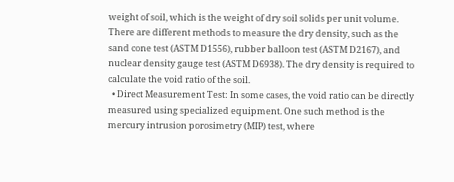weight of soil, which is the weight of dry soil solids per unit volume. There are different methods to measure the dry density, such as the sand cone test (ASTM D1556), rubber balloon test (ASTM D2167), and nuclear density gauge test (ASTM D6938). The dry density is required to calculate the void ratio of the soil.
  • Direct Measurement Test: In some cases, the void ratio can be directly measured using specialized equipment. One such method is the mercury intrusion porosimetry (MIP) test, where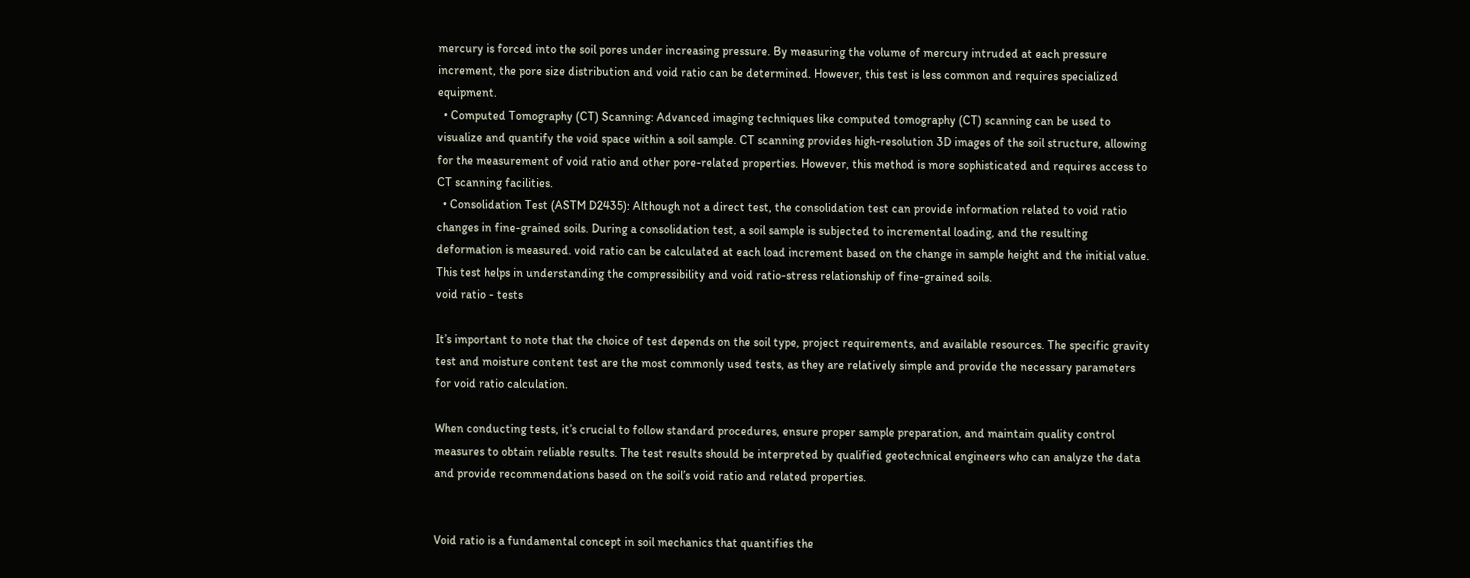mercury is forced into the soil pores under increasing pressure. By measuring the volume of mercury intruded at each pressure increment, the pore size distribution and void ratio can be determined. However, this test is less common and requires specialized equipment.
  • Computed Tomography (CT) Scanning: Advanced imaging techniques like computed tomography (CT) scanning can be used to visualize and quantify the void space within a soil sample. CT scanning provides high-resolution 3D images of the soil structure, allowing for the measurement of void ratio and other pore-related properties. However, this method is more sophisticated and requires access to CT scanning facilities.
  • Consolidation Test (ASTM D2435): Although not a direct test, the consolidation test can provide information related to void ratio changes in fine-grained soils. During a consolidation test, a soil sample is subjected to incremental loading, and the resulting deformation is measured. void ratio can be calculated at each load increment based on the change in sample height and the initial value. This test helps in understanding the compressibility and void ratio-stress relationship of fine-grained soils.
void ratio - tests

It’s important to note that the choice of test depends on the soil type, project requirements, and available resources. The specific gravity test and moisture content test are the most commonly used tests, as they are relatively simple and provide the necessary parameters for void ratio calculation.

When conducting tests, it’s crucial to follow standard procedures, ensure proper sample preparation, and maintain quality control measures to obtain reliable results. The test results should be interpreted by qualified geotechnical engineers who can analyze the data and provide recommendations based on the soil’s void ratio and related properties.


Void ratio is a fundamental concept in soil mechanics that quantifies the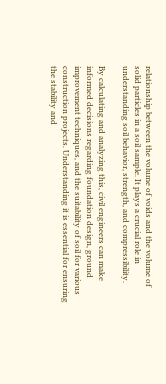relationship between the volume of voids and the volume of solid particles in a soil sample. It plays a crucial role in understanding soil behavior, strength, and compressibility.

By calculating and analyzing this, civil engineers can make informed decisions regarding foundation design, ground improvement techniques, and the suitability of soil for various construction projects. Understanding it is essential for ensuring the stability and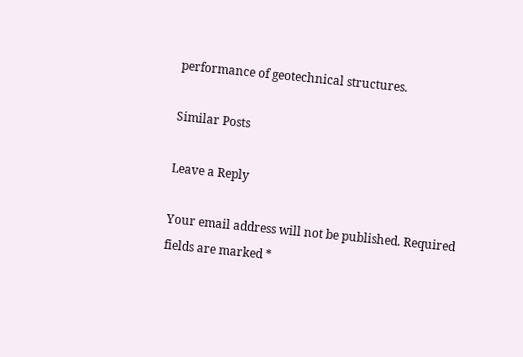performance of geotechnical structures.

Similar Posts

Leave a Reply

Your email address will not be published. Required fields are marked *